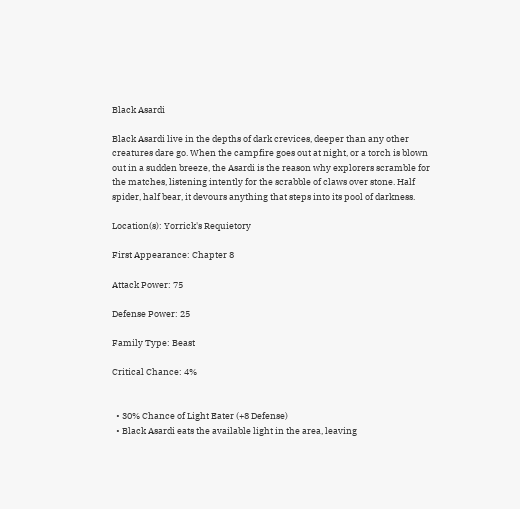Black Asardi

Black Asardi live in the depths of dark crevices, deeper than any other creatures dare go. When the campfire goes out at night, or a torch is blown out in a sudden breeze, the Asardi is the reason why explorers scramble for the matches, listening intently for the scrabble of claws over stone. Half spider, half bear, it devours anything that steps into its pool of darkness.

Location(s): Yorrick's Requietory

First Appearance: Chapter 8

Attack Power: 75

Defense Power: 25

Family Type: Beast

Critical Chance: 4%


  • 30% Chance of Light Eater (+8 Defense)
  • Black Asardi eats the available light in the area, leaving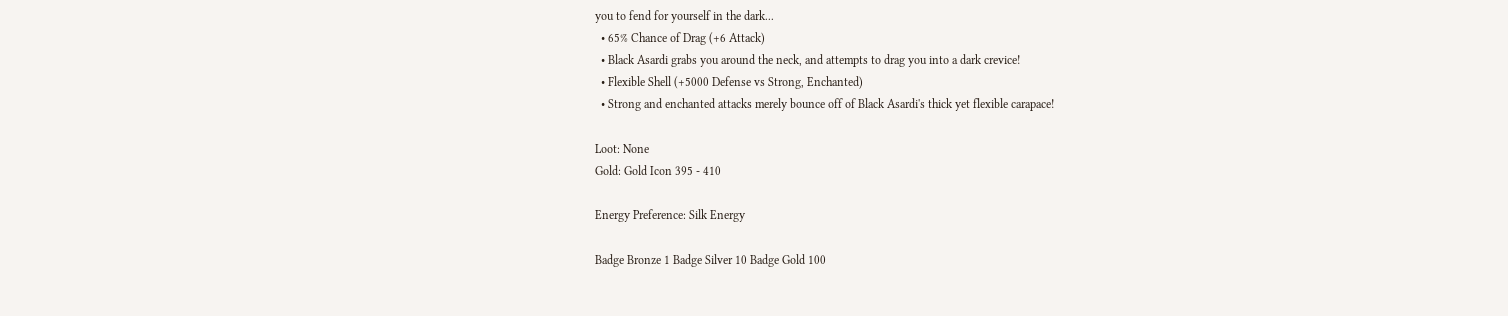you to fend for yourself in the dark...
  • 65% Chance of Drag (+6 Attack)
  • Black Asardi grabs you around the neck, and attempts to drag you into a dark crevice!
  • Flexible Shell (+5000 Defense vs Strong, Enchanted)
  • Strong and enchanted attacks merely bounce off of Black Asardi's thick yet flexible carapace!

Loot: None
Gold: Gold Icon 395 - 410

Energy Preference: Silk Energy

Badge Bronze 1 Badge Silver 10 Badge Gold 100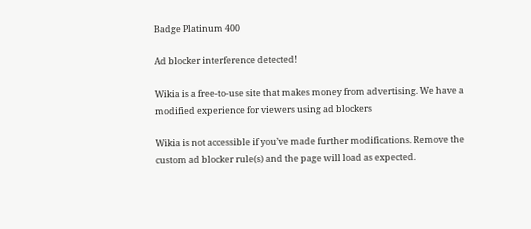Badge Platinum 400

Ad blocker interference detected!

Wikia is a free-to-use site that makes money from advertising. We have a modified experience for viewers using ad blockers

Wikia is not accessible if you’ve made further modifications. Remove the custom ad blocker rule(s) and the page will load as expected.